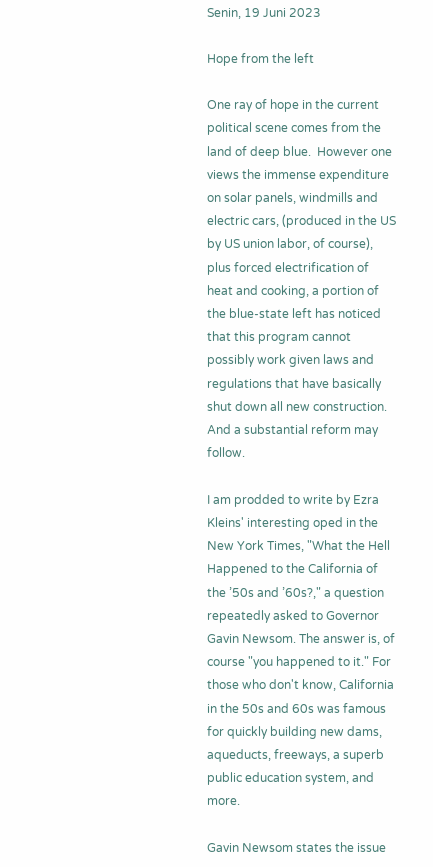Senin, 19 Juni 2023

Hope from the left

One ray of hope in the current political scene comes from the land of deep blue.  However one views the immense expenditure on solar panels, windmills and electric cars, (produced in the US by US union labor, of course), plus forced electrification of heat and cooking, a portion of the blue-state left has noticed that this program cannot possibly work given laws and regulations that have basically shut down all new construction. And a substantial reform may follow.

I am prodded to write by Ezra Kleins' interesting oped in the New York Times, "What the Hell Happened to the California of the ’50s and ’60s?," a question repeatedly asked to Governor Gavin Newsom. The answer is, of course "you happened to it." For those who don't know, California in the 50s and 60s was famous for quickly building new dams, aqueducts, freeways, a superb public education system, and more.

Gavin Newsom states the issue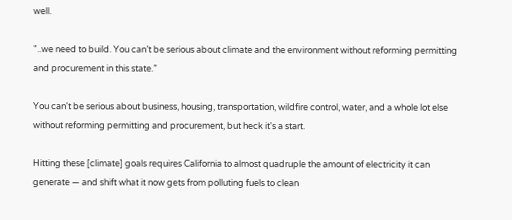well.

"..we need to build. You can’t be serious about climate and the environment without reforming permitting and procurement in this state.”

You can't be serious about business, housing, transportation, wildfire control, water, and a whole lot else without reforming permitting and procurement, but heck it's a start.

Hitting these [climate] goals requires California to almost quadruple the amount of electricity it can generate — and shift what it now gets from polluting fuels to clean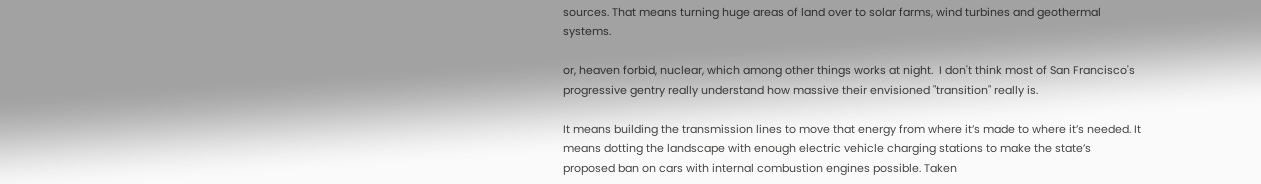sources. That means turning huge areas of land over to solar farms, wind turbines and geothermal systems.

or, heaven forbid, nuclear, which among other things works at night.  I don't think most of San Francisco's progressive gentry really understand how massive their envisioned "transition" really is.

It means building the transmission lines to move that energy from where it’s made to where it’s needed. It means dotting the landscape with enough electric vehicle charging stations to make the state’s proposed ban on cars with internal combustion engines possible. Taken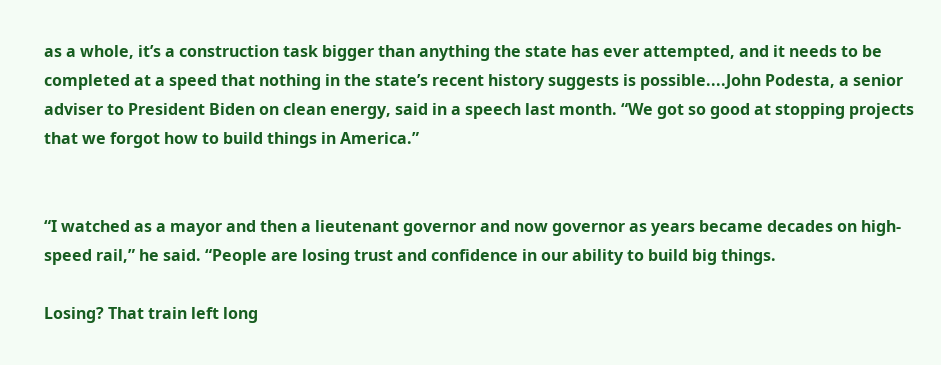as a whole, it’s a construction task bigger than anything the state has ever attempted, and it needs to be completed at a speed that nothing in the state’s recent history suggests is possible....John Podesta, a senior adviser to President Biden on clean energy, said in a speech last month. “We got so good at stopping projects that we forgot how to build things in America.”


“I watched as a mayor and then a lieutenant governor and now governor as years became decades on high-speed rail,” he said. “People are losing trust and confidence in our ability to build big things.

Losing? That train left long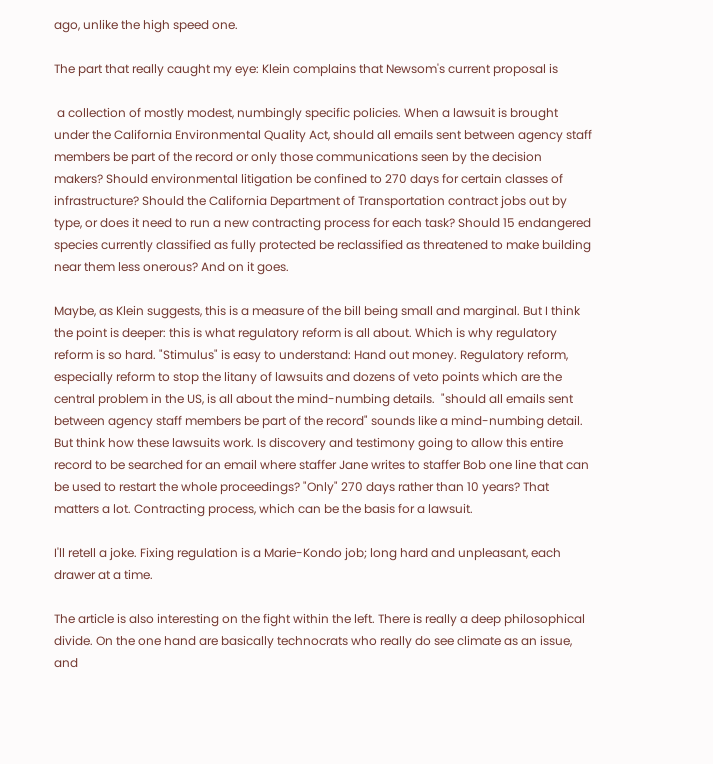ago, unlike the high speed one.

The part that really caught my eye: Klein complains that Newsom's current proposal is

 a collection of mostly modest, numbingly specific policies. When a lawsuit is brought under the California Environmental Quality Act, should all emails sent between agency staff members be part of the record or only those communications seen by the decision makers? Should environmental litigation be confined to 270 days for certain classes of infrastructure? Should the California Department of Transportation contract jobs out by type, or does it need to run a new contracting process for each task? Should 15 endangered species currently classified as fully protected be reclassified as threatened to make building near them less onerous? And on it goes.

Maybe, as Klein suggests, this is a measure of the bill being small and marginal. But I think the point is deeper: this is what regulatory reform is all about. Which is why regulatory reform is so hard. "Stimulus" is easy to understand: Hand out money. Regulatory reform, especially reform to stop the litany of lawsuits and dozens of veto points which are the central problem in the US, is all about the mind-numbing details.  "should all emails sent between agency staff members be part of the record" sounds like a mind-numbing detail. But think how these lawsuits work. Is discovery and testimony going to allow this entire record to be searched for an email where staffer Jane writes to staffer Bob one line that can be used to restart the whole proceedings? "Only" 270 days rather than 10 years? That matters a lot. Contracting process, which can be the basis for a lawsuit.

I'll retell a joke. Fixing regulation is a Marie-Kondo job; long hard and unpleasant, each drawer at a time.

The article is also interesting on the fight within the left. There is really a deep philosophical divide. On the one hand are basically technocrats who really do see climate as an issue, and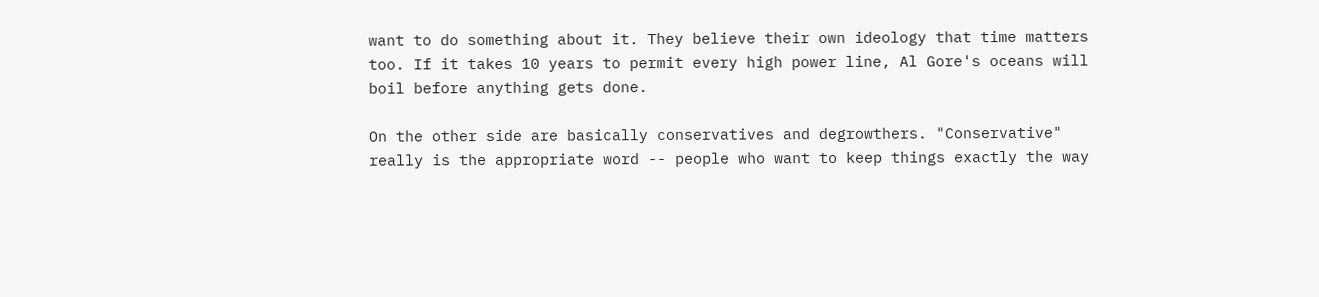want to do something about it. They believe their own ideology that time matters too. If it takes 10 years to permit every high power line, Al Gore's oceans will boil before anything gets done.

On the other side are basically conservatives and degrowthers. "Conservative" really is the appropriate word -- people who want to keep things exactly the way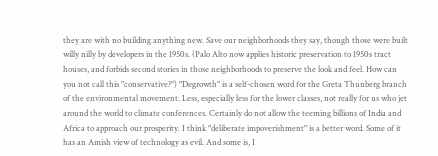they are with no building anything new. Save our neighborhoods they say, though those were built willy nilly by developers in the 1950s. (Palo Alto now applies historic preservation to 1950s tract houses, and forbids second stories in those neighborhoods to preserve the look and feel. How can you not call this "conservative?") "Degrowth" is a self-chosen word for the Greta Thunberg branch of the environmental movement. Less, especially less for the lower classes, not really for us who jet around the world to climate conferences. Certainly do not allow the teeming billions of India and Africa to approach our prosperity. I think "deliberate impoverishment" is a better word. Some of it has an Amish view of technology as evil. And some is, I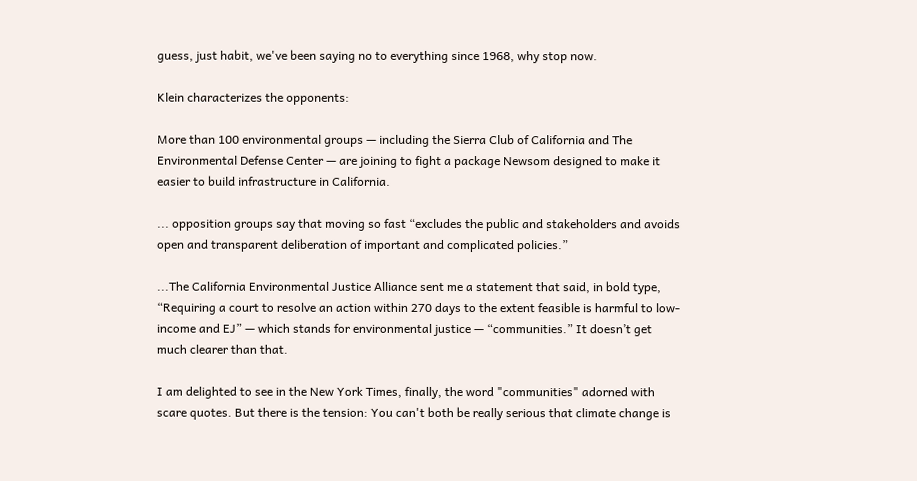guess, just habit, we've been saying no to everything since 1968, why stop now.

Klein characterizes the opponents:

More than 100 environmental groups — including the Sierra Club of California and The Environmental Defense Center — are joining to fight a package Newsom designed to make it easier to build infrastructure in California.

... opposition groups say that moving so fast “excludes the public and stakeholders and avoids open and transparent deliberation of important and complicated policies.”

...The California Environmental Justice Alliance sent me a statement that said, in bold type, “Requiring a court to resolve an action within 270 days to the extent feasible is harmful to low-income and EJ” — which stands for environmental justice — “communities.” It doesn’t get much clearer than that.

I am delighted to see in the New York Times, finally, the word "communities" adorned with scare quotes. But there is the tension: You can't both be really serious that climate change is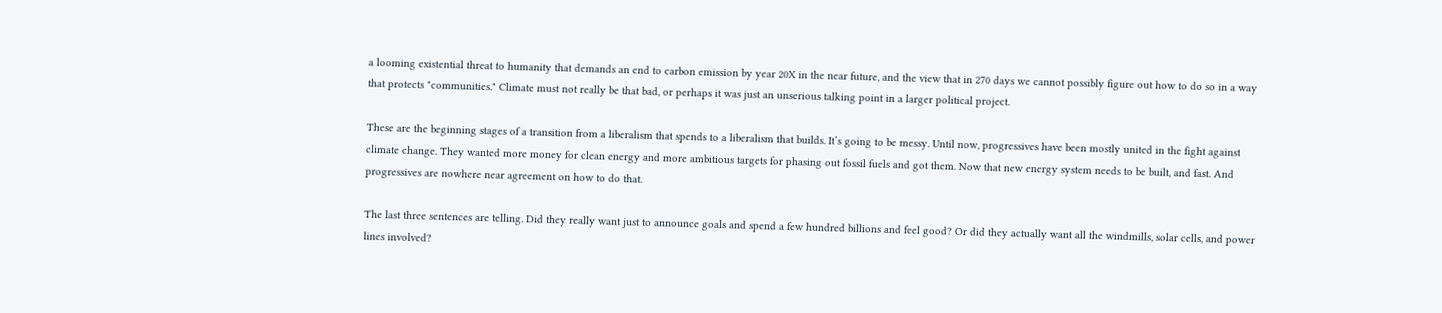a looming existential threat to humanity that demands an end to carbon emission by year 20X in the near future, and the view that in 270 days we cannot possibly figure out how to do so in a way that protects "communities." Climate must not really be that bad, or perhaps it was just an unserious talking point in a larger political project.

These are the beginning stages of a transition from a liberalism that spends to a liberalism that builds. It’s going to be messy. Until now, progressives have been mostly united in the fight against climate change. They wanted more money for clean energy and more ambitious targets for phasing out fossil fuels and got them. Now that new energy system needs to be built, and fast. And progressives are nowhere near agreement on how to do that.

The last three sentences are telling. Did they really want just to announce goals and spend a few hundred billions and feel good? Or did they actually want all the windmills, solar cells, and power lines involved?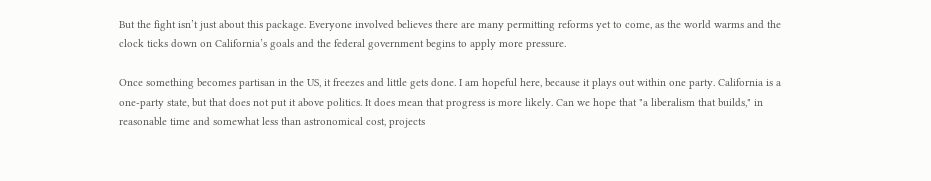But the fight isn’t just about this package. Everyone involved believes there are many permitting reforms yet to come, as the world warms and the clock ticks down on California’s goals and the federal government begins to apply more pressure.

Once something becomes partisan in the US, it freezes and little gets done. I am hopeful here, because it plays out within one party. California is a one-party state, but that does not put it above politics. It does mean that progress is more likely. Can we hope that "a liberalism that builds," in reasonable time and somewhat less than astronomical cost, projects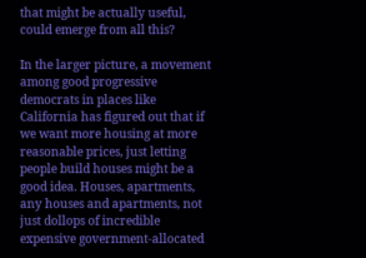that might be actually useful, could emerge from all this?

In the larger picture, a movement among good progressive democrats in places like California has figured out that if we want more housing at more reasonable prices, just letting people build houses might be a good idea. Houses, apartments, any houses and apartments, not just dollops of incredible expensive government-allocated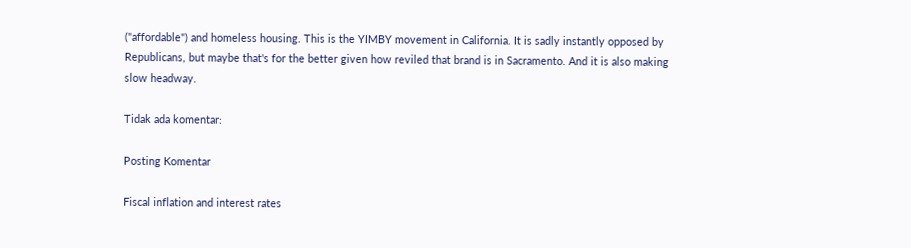("affordable") and homeless housing. This is the YIMBY movement in California. It is sadly instantly opposed by Republicans, but maybe that's for the better given how reviled that brand is in Sacramento. And it is also making slow headway.

Tidak ada komentar:

Posting Komentar

Fiscal inflation and interest rates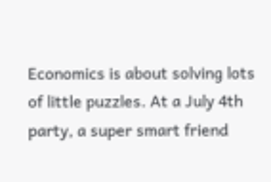Economics is about solving lots of little puzzles. At a July 4th party, a super smart friend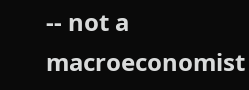-- not a macroeconomist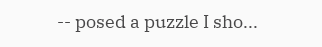-- posed a puzzle I sho...